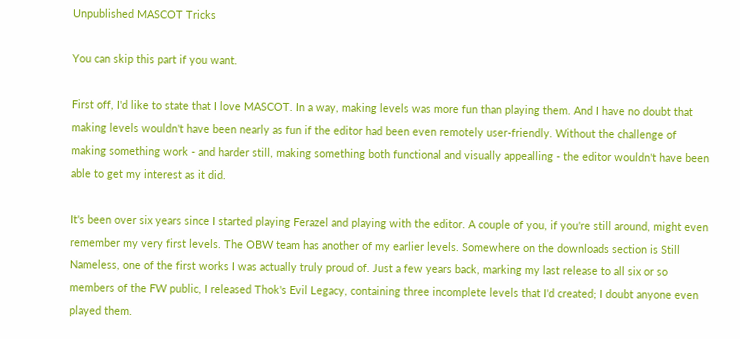Unpublished MASCOT Tricks

You can skip this part if you want.

First off, I'd like to state that I love MASCOT. In a way, making levels was more fun than playing them. And I have no doubt that making levels wouldn't have been nearly as fun if the editor had been even remotely user-friendly. Without the challenge of making something work - and harder still, making something both functional and visually appealling - the editor wouldn't have been able to get my interest as it did.

It's been over six years since I started playing Ferazel and playing with the editor. A couple of you, if you're still around, might even remember my very first levels. The OBW team has another of my earlier levels. Somewhere on the downloads section is Still Nameless, one of the first works I was actually truly proud of. Just a few years back, marking my last release to all six or so members of the FW public, I released Thok's Evil Legacy, containing three incomplete levels that I'd created; I doubt anyone even played them.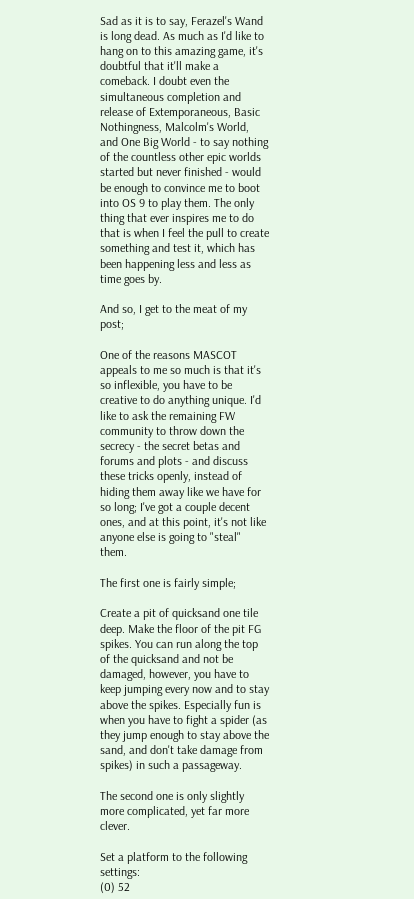Sad as it is to say, Ferazel's Wand is long dead. As much as I'd like to hang on to this amazing game, it's doubtful that it'll make a comeback. I doubt even the simultaneous completion and release of Extemporaneous, Basic Nothingness, Malcolm's World, and One Big World - to say nothing of the countless other epic worlds started but never finished - would be enough to convince me to boot into OS 9 to play them. The only thing that ever inspires me to do that is when I feel the pull to create something and test it, which has been happening less and less as time goes by.

And so, I get to the meat of my post;

One of the reasons MASCOT appeals to me so much is that it's so inflexible, you have to be creative to do anything unique. I'd like to ask the remaining FW community to throw down the secrecy - the secret betas and forums and plots - and discuss these tricks openly, instead of hiding them away like we have for so long; I've got a couple decent ones, and at this point, it's not like anyone else is going to "steal" them.

The first one is fairly simple;

Create a pit of quicksand one tile deep. Make the floor of the pit FG spikes. You can run along the top of the quicksand and not be damaged, however, you have to keep jumping every now and to stay above the spikes. Especially fun is when you have to fight a spider (as they jump enough to stay above the sand, and don't take damage from spikes) in such a passageway.

The second one is only slightly more complicated, yet far more clever.

Set a platform to the following settings:
(0) 52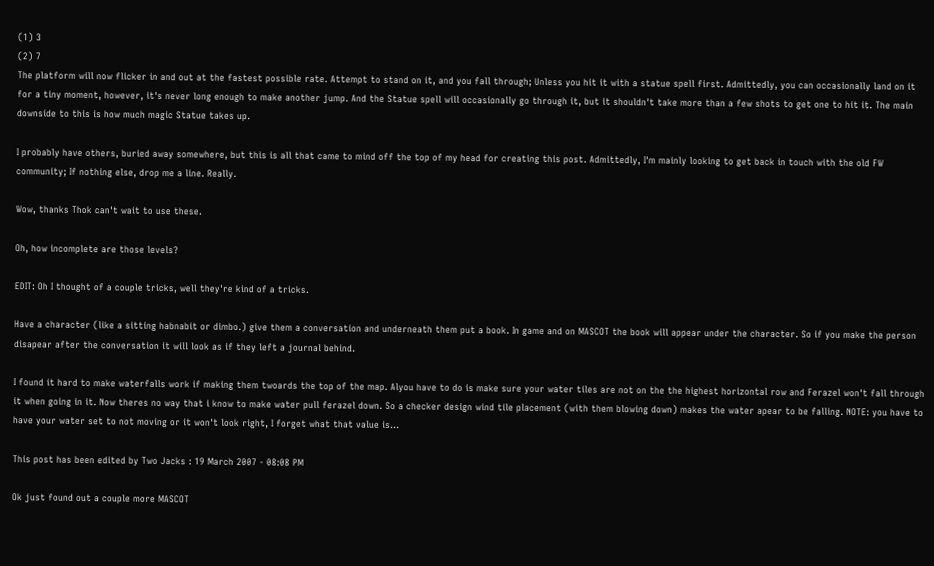(1) 3
(2) 7
The platform will now flicker in and out at the fastest possible rate. Attempt to stand on it, and you fall through; Unless you hit it with a statue spell first. Admittedly, you can occasionally land on it for a tiny moment, however, it's never long enough to make another jump. And the Statue spell will occasionally go through it, but it shouldn't take more than a few shots to get one to hit it. The main downside to this is how much magic Statue takes up.

I probably have others, buried away somewhere, but this is all that came to mind off the top of my head for creating this post. Admittedly, I'm mainly looking to get back in touch with the old FW community; If nothing else, drop me a line. Really.

Wow, thanks Thok can't wait to use these.

Oh, how incomplete are those levels?

EDIT: Oh I thought of a couple tricks, well they're kind of a tricks.

Have a character (like a sitting habnabit or dimbo.) give them a conversation and underneath them put a book. In game and on MASCOT the book will appear under the character. So if you make the person disapear after the conversation it will look as if they left a journal behind.

I found it hard to make waterfalls work if making them twoards the top of the map. Alyou have to do is make sure your water tiles are not on the the highest horizontal row and Ferazel won't fall through it when going in it. Now theres no way that i know to make water pull ferazel down. So a checker design wind tile placement (with them blowing down) makes the water apear to be falling. NOTE: you have to have your water set to not moving or it won't look right, I forget what that value is...

This post has been edited by Two Jacks : 19 March 2007 - 08:08 PM

Ok just found out a couple more MASCOT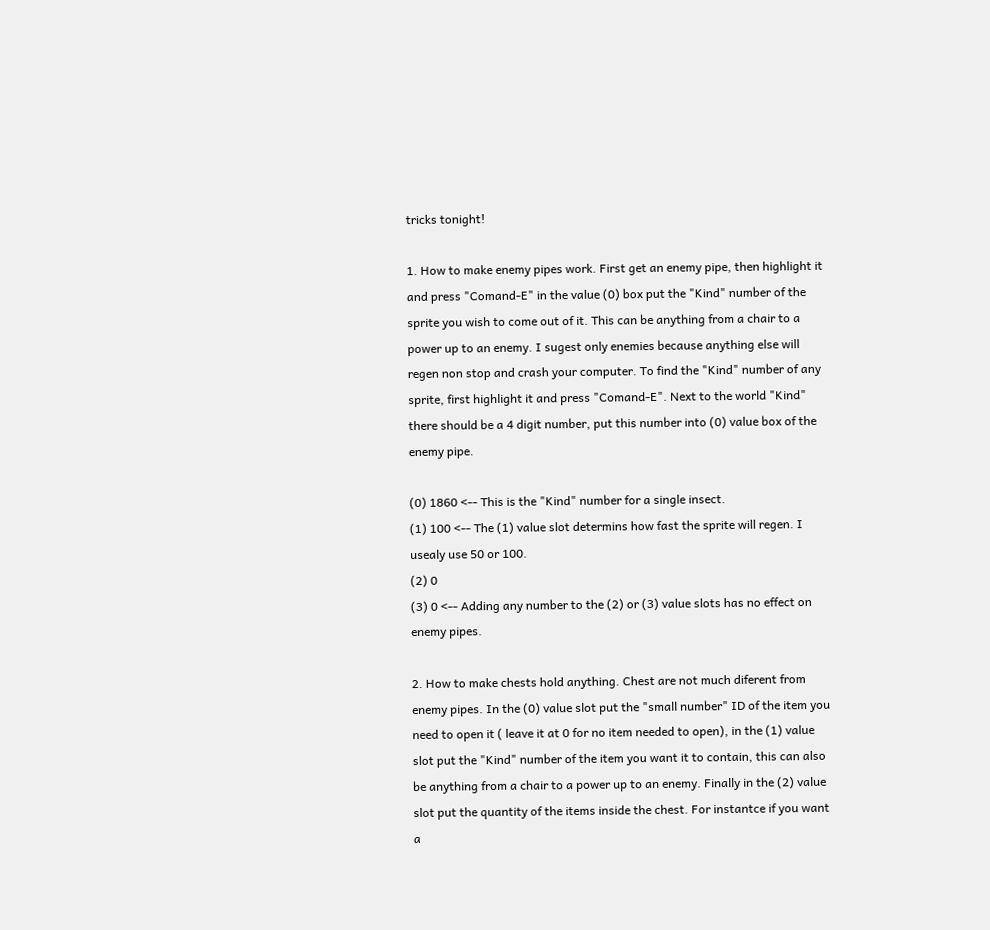tricks tonight!

1. How to make enemy pipes work. First get an enemy pipe, then highlight it and press "Comand-E" in the value (0) box put the "Kind" number of the sprite you wish to come out of it. This can be anything from a chair to a power up to an enemy. I sugest only enemies because anything else will regen non stop and crash your computer. To find the "Kind" number of any sprite, first highlight it and press "Comand-E". Next to the world "Kind" there should be a 4 digit number, put this number into (0) value box of the enemy pipe.

(0) 1860 <-- This is the "Kind" number for a single insect.
(1) 100 <-- The (1) value slot determins how fast the sprite will regen. I usealy use 50 or 100.
(2) 0
(3) 0 <-- Adding any number to the (2) or (3) value slots has no effect on enemy pipes.

2. How to make chests hold anything. Chest are not much diferent from enemy pipes. In the (0) value slot put the "small number" ID of the item you need to open it ( leave it at 0 for no item needed to open), in the (1) value slot put the "Kind" number of the item you want it to contain, this can also be anything from a chair to a power up to an enemy. Finally in the (2) value slot put the quantity of the items inside the chest. For instantce if you want a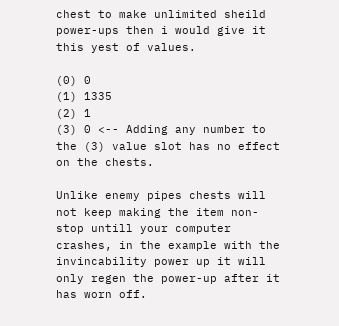chest to make unlimited sheild power-ups then i would give it this yest of values.

(0) 0
(1) 1335
(2) 1
(3) 0 <-- Adding any number to the (3) value slot has no effect on the chests.

Unlike enemy pipes chests will not keep making the item non-stop untill your computer crashes, in the example with the invincability power up it will only regen the power-up after it has worn off.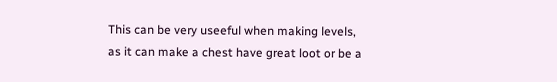This can be very useeful when making levels, as it can make a chest have great loot or be a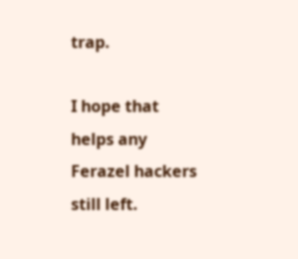trap.

I hope that helps any Ferazel hackers still left.